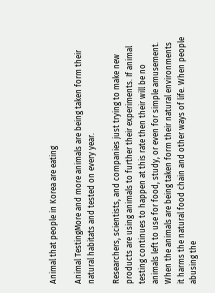Animal that people in Korea are eating

Animal TestingMore and more animals are being taken form their natural habitats and tested on every year.

Researchers, scientists, and companies just trying to make new products are using animals to further their experiments. If animal testing continues to happen at this rate then their will be no animals left to use for food, study, or even for simple amusement. When the animals are being taken form their natural environments it harms the natural food chain and other ways of life. When people abusing the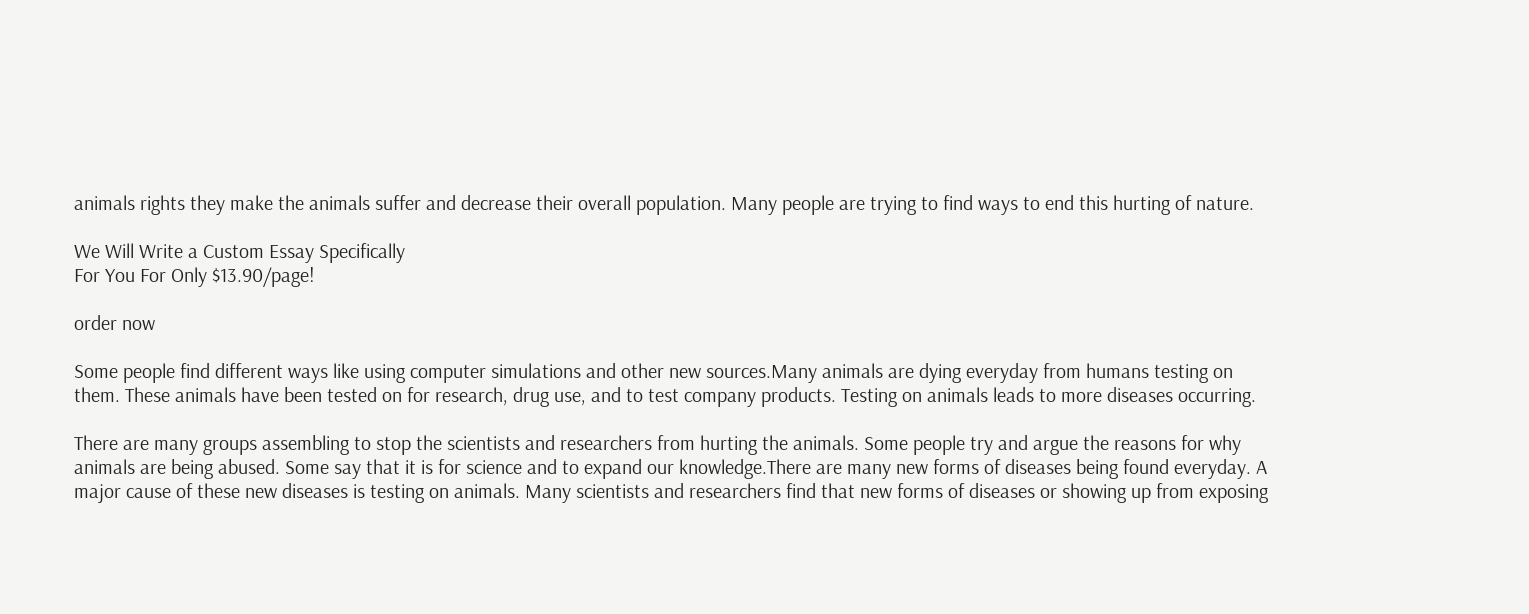animals rights they make the animals suffer and decrease their overall population. Many people are trying to find ways to end this hurting of nature.

We Will Write a Custom Essay Specifically
For You For Only $13.90/page!

order now

Some people find different ways like using computer simulations and other new sources.Many animals are dying everyday from humans testing on them. These animals have been tested on for research, drug use, and to test company products. Testing on animals leads to more diseases occurring.

There are many groups assembling to stop the scientists and researchers from hurting the animals. Some people try and argue the reasons for why animals are being abused. Some say that it is for science and to expand our knowledge.There are many new forms of diseases being found everyday. A major cause of these new diseases is testing on animals. Many scientists and researchers find that new forms of diseases or showing up from exposing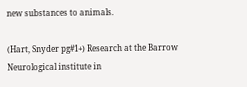new substances to animals.

(Hart, Snyder pg#1+) Research at the Barrow Neurological institute in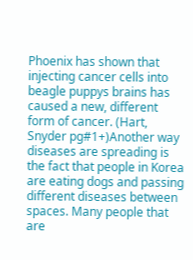Phoenix has shown that injecting cancer cells into beagle puppys brains has caused a new, different form of cancer. (Hart, Snyder pg#1+)Another way diseases are spreading is the fact that people in Korea are eating dogs and passing different diseases between spaces. Many people that are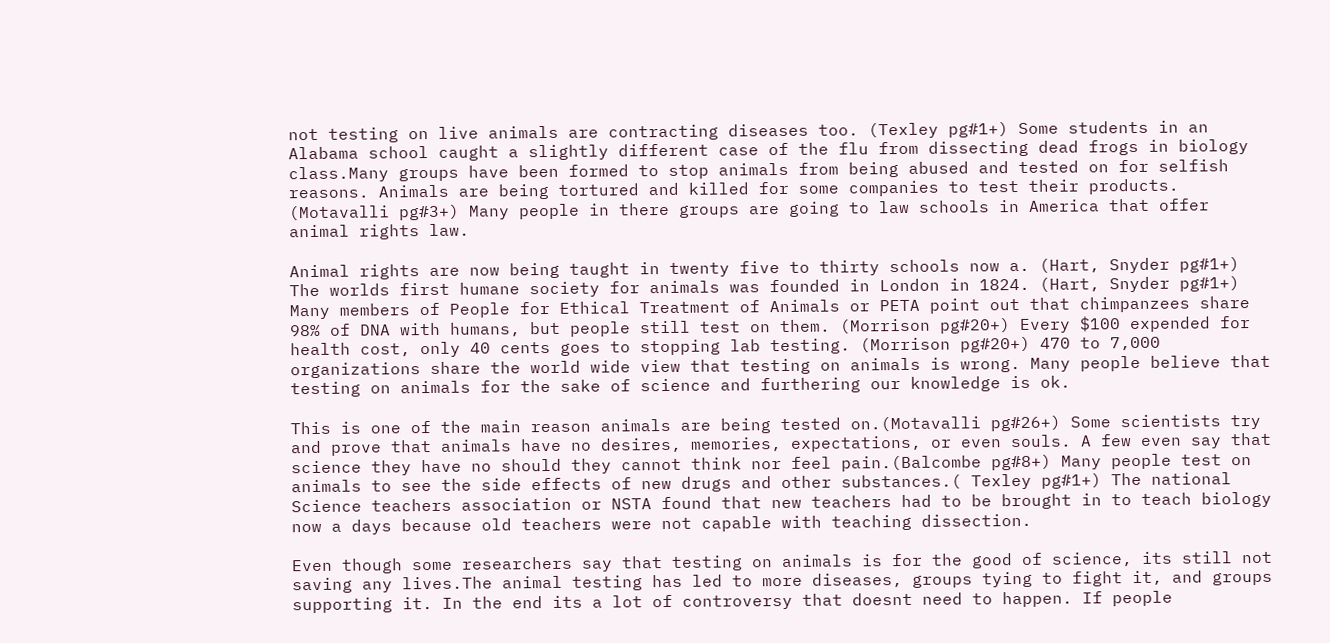not testing on live animals are contracting diseases too. (Texley pg#1+) Some students in an Alabama school caught a slightly different case of the flu from dissecting dead frogs in biology class.Many groups have been formed to stop animals from being abused and tested on for selfish reasons. Animals are being tortured and killed for some companies to test their products. (Motavalli pg#3+) Many people in there groups are going to law schools in America that offer animal rights law.

Animal rights are now being taught in twenty five to thirty schools now a. (Hart, Snyder pg#1+) The worlds first humane society for animals was founded in London in 1824. (Hart, Snyder pg#1+) Many members of People for Ethical Treatment of Animals or PETA point out that chimpanzees share 98% of DNA with humans, but people still test on them. (Morrison pg#20+) Every $100 expended for health cost, only 40 cents goes to stopping lab testing. (Morrison pg#20+) 470 to 7,000 organizations share the world wide view that testing on animals is wrong. Many people believe that testing on animals for the sake of science and furthering our knowledge is ok.

This is one of the main reason animals are being tested on.(Motavalli pg#26+) Some scientists try and prove that animals have no desires, memories, expectations, or even souls. A few even say that science they have no should they cannot think nor feel pain.(Balcombe pg#8+) Many people test on animals to see the side effects of new drugs and other substances.( Texley pg#1+) The national Science teachers association or NSTA found that new teachers had to be brought in to teach biology now a days because old teachers were not capable with teaching dissection.

Even though some researchers say that testing on animals is for the good of science, its still not saving any lives.The animal testing has led to more diseases, groups tying to fight it, and groups supporting it. In the end its a lot of controversy that doesnt need to happen. If people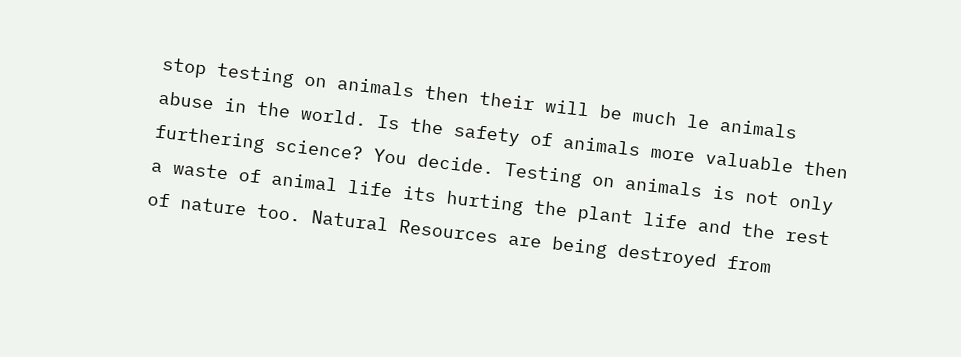stop testing on animals then their will be much le animals abuse in the world. Is the safety of animals more valuable then furthering science? You decide. Testing on animals is not only a waste of animal life its hurting the plant life and the rest of nature too. Natural Resources are being destroyed from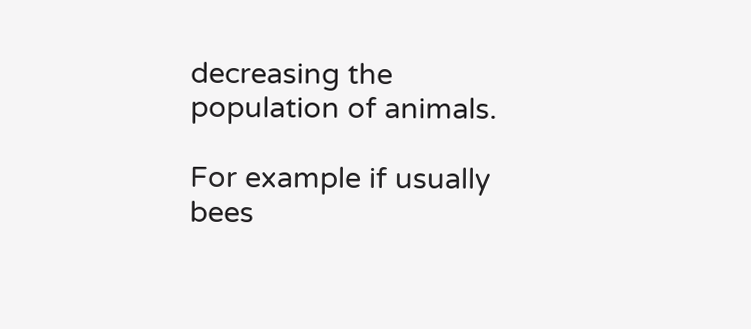decreasing the population of animals.

For example if usually bees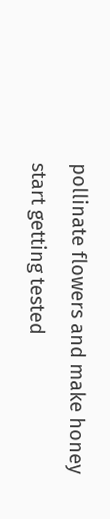pollinate flowers and make honey start getting tested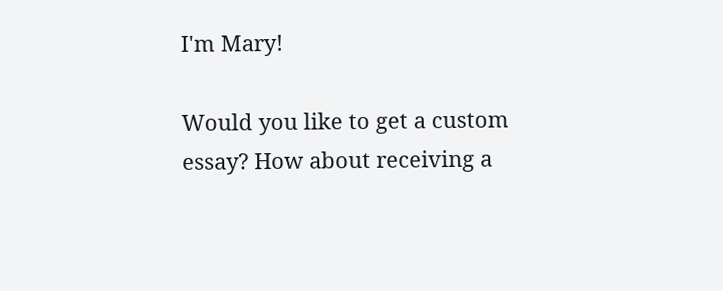I'm Mary!

Would you like to get a custom essay? How about receiving a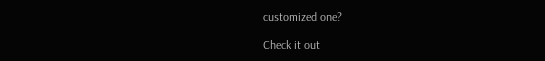customized one?

Check it out